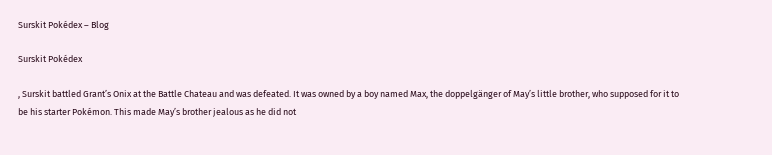Surskit Pokédex – Blog

Surskit Pokédex

, Surskit battled Grant’s Onix at the Battle Chateau and was defeated. It was owned by a boy named Max, the doppelgänger of May’s little brother, who supposed for it to be his starter Pokémon. This made May’s brother jealous as he did not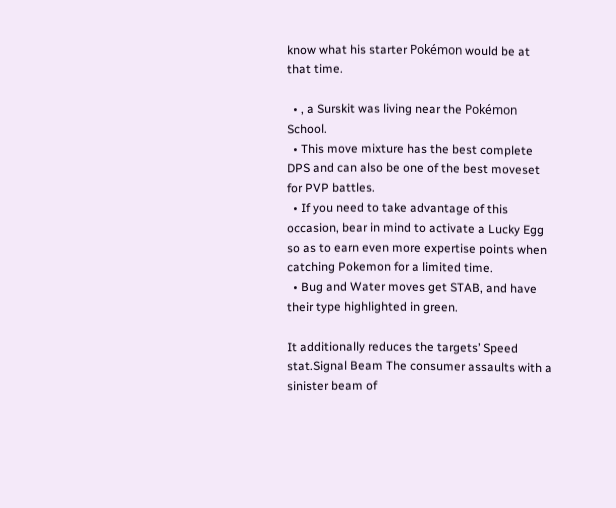know what his starter Pokémon would be at that time.

  • , a Surskit was living near the Pokémon School.
  • This move mixture has the best complete DPS and can also be one of the best moveset for PVP battles.
  • If you need to take advantage of this occasion, bear in mind to activate a Lucky Egg so as to earn even more expertise points when catching Pokemon for a limited time.
  • Bug and Water moves get STAB, and have their type highlighted in green.

It additionally reduces the targets’ Speed stat.Signal Beam The consumer assaults with a sinister beam of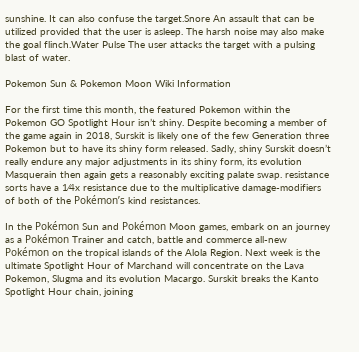sunshine. It can also confuse the target.Snore An assault that can be utilized provided that the user is asleep. The harsh noise may also make the goal flinch.Water Pulse The user attacks the target with a pulsing blast of water.

Pokemon Sun & Pokemon Moon Wiki Information

For the first time this month, the featured Pokemon within the Pokemon GO Spotlight Hour isn’t shiny. Despite becoming a member of the game again in 2018, Surskit is likely one of the few Generation three Pokemon but to have its shiny form released. Sadly, shiny Surskit doesn’t really endure any major adjustments in its shiny form, its evolution Masquerain then again gets a reasonably exciting palate swap. resistance sorts have a 1⁄4x resistance due to the multiplicative damage-modifiers of both of the Pokémon’s kind resistances.

In the Pokémon Sun and Pokémon Moon games, embark on an journey as a Pokémon Trainer and catch, battle and commerce all-new Pokémon on the tropical islands of the Alola Region. Next week is the ultimate Spotlight Hour of Marchand will concentrate on the Lava Pokemon, Slugma and its evolution Macargo. Surskit breaks the Kanto Spotlight Hour chain, joining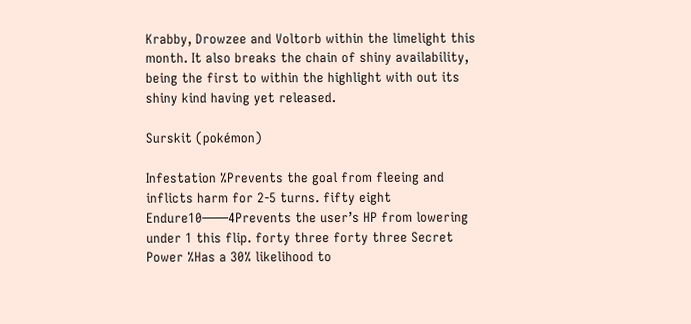Krabby, Drowzee and Voltorb within the limelight this month. It also breaks the chain of shiny availability, being the first to within the highlight with out its shiny kind having yet released.

Surskit (pokémon)

Infestation %Prevents the goal from fleeing and inflicts harm for 2-5 turns. fifty eight Endure10——4Prevents the user’s HP from lowering under 1 this flip. forty three forty three Secret Power %Has a 30% likelihood to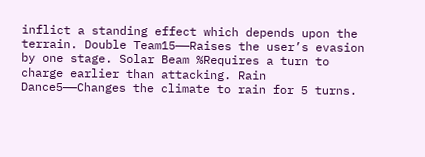inflict a standing effect which depends upon the terrain. Double Team15——Raises the user’s evasion by one stage. Solar Beam %Requires a turn to charge earlier than attacking. Rain Dance5——Changes the climate to rain for 5 turns.